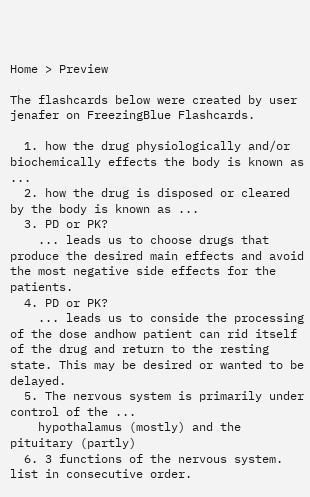Home > Preview

The flashcards below were created by user jenafer on FreezingBlue Flashcards.

  1. how the drug physiologically and/or biochemically effects the body is known as ...
  2. how the drug is disposed or cleared by the body is known as ...
  3. PD or PK?
    ... leads us to choose drugs that produce the desired main effects and avoid the most negative side effects for the patients.
  4. PD or PK?
    ... leads us to conside the processing of the dose andhow patient can rid itself of the drug and return to the resting state. This may be desired or wanted to be delayed.
  5. The nervous system is primarily under control of the ...
    hypothalamus (mostly) and the pituitary (partly)
  6. 3 functions of the nervous system. list in consecutive order.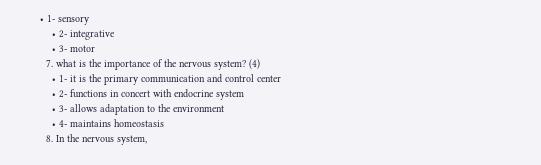• 1- sensory
    • 2- integrative
    • 3- motor
  7. what is the importance of the nervous system? (4)
    • 1- it is the primary communication and control center
    • 2- functions in concert with endocrine system
    • 3- allows adaptation to the environment
    • 4- maintains homeostasis
  8. In the nervous system,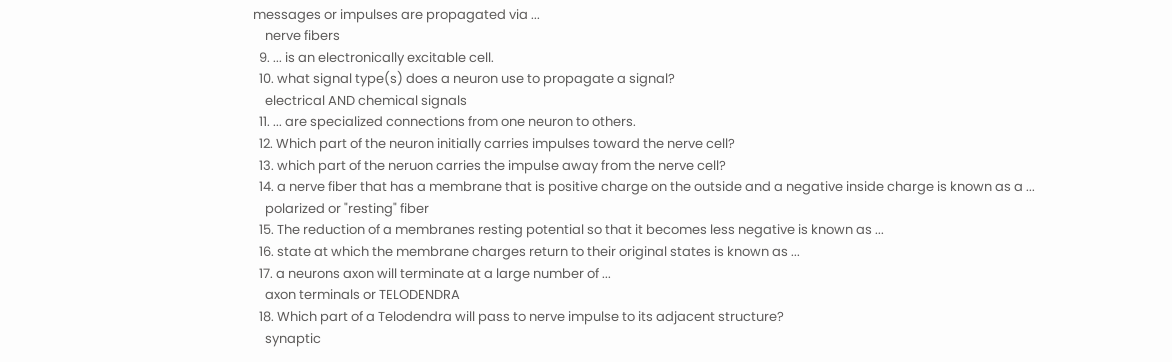messages or impulses are propagated via ...
    nerve fibers
  9. ... is an electronically excitable cell.
  10. what signal type(s) does a neuron use to propagate a signal?
    electrical AND chemical signals
  11. ... are specialized connections from one neuron to others.
  12. Which part of the neuron initially carries impulses toward the nerve cell?
  13. which part of the neruon carries the impulse away from the nerve cell?
  14. a nerve fiber that has a membrane that is positive charge on the outside and a negative inside charge is known as a ...
    polarized or "resting" fiber
  15. The reduction of a membranes resting potential so that it becomes less negative is known as ...
  16. state at which the membrane charges return to their original states is known as ...
  17. a neurons axon will terminate at a large number of ...
    axon terminals or TELODENDRA
  18. Which part of a Telodendra will pass to nerve impulse to its adjacent structure?
    synaptic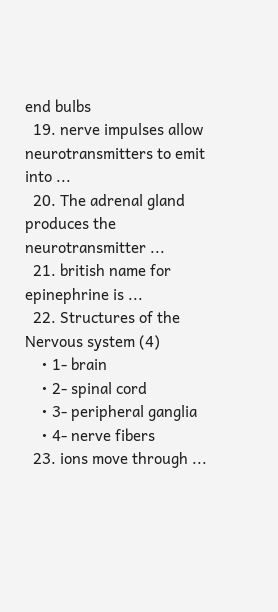end bulbs
  19. nerve impulses allow neurotransmitters to emit into ...
  20. The adrenal gland produces the neurotransmitter ...
  21. british name for epinephrine is ...
  22. Structures of the Nervous system (4)
    • 1- brain
    • 2- spinal cord
    • 3- peripheral ganglia
    • 4- nerve fibers
  23. ions move through ...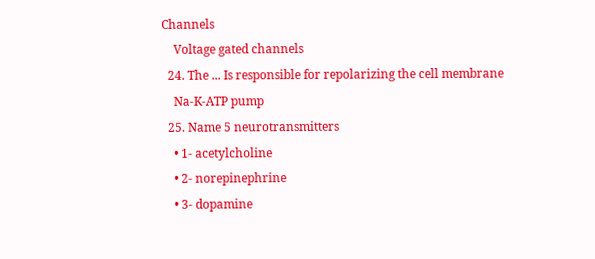Channels
    Voltage gated channels
  24. The ... Is responsible for repolarizing the cell membrane
    Na-K-ATP pump
  25. Name 5 neurotransmitters
    • 1- acetylcholine
    • 2- norepinephrine
    • 3- dopamine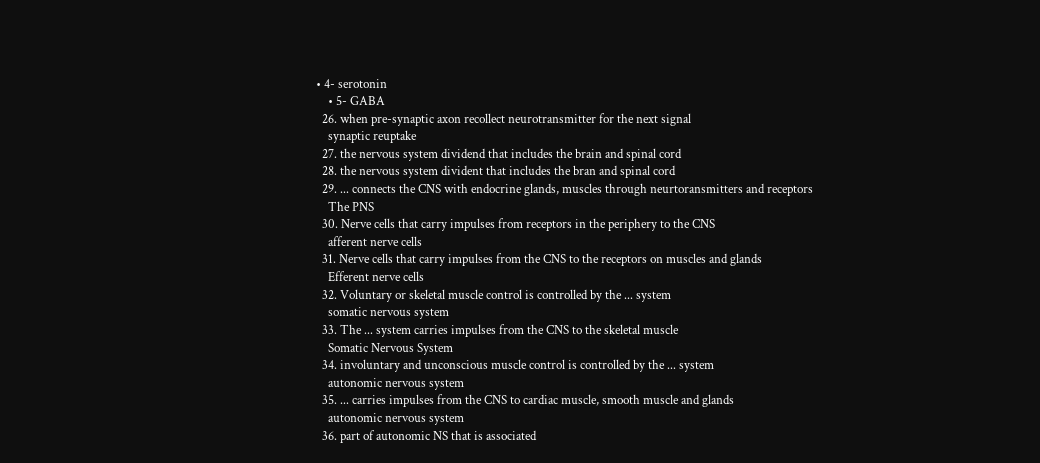• 4- serotonin
    • 5- GABA
  26. when pre-synaptic axon recollect neurotransmitter for the next signal
    synaptic reuptake
  27. the nervous system dividend that includes the brain and spinal cord
  28. the nervous system divident that includes the bran and spinal cord
  29. ... connects the CNS with endocrine glands, muscles through neurtoransmitters and receptors
    The PNS
  30. Nerve cells that carry impulses from receptors in the periphery to the CNS
    afferent nerve cells
  31. Nerve cells that carry impulses from the CNS to the receptors on muscles and glands
    Efferent nerve cells
  32. Voluntary or skeletal muscle control is controlled by the ... system
    somatic nervous system
  33. The ... system carries impulses from the CNS to the skeletal muscle
    Somatic Nervous System
  34. involuntary and unconscious muscle control is controlled by the ... system
    autonomic nervous system
  35. ... carries impulses from the CNS to cardiac muscle, smooth muscle and glands
    autonomic nervous system
  36. part of autonomic NS that is associated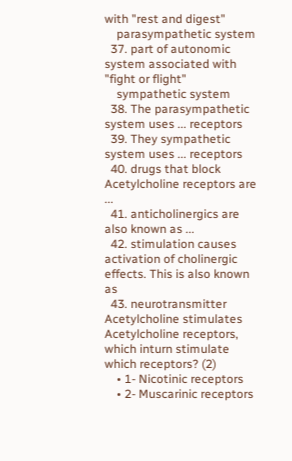with "rest and digest"
    parasympathetic system
  37. part of autonomic system associated with "fight or flight"
    sympathetic system
  38. The parasympathetic system uses ... receptors
  39. They sympathetic system uses ... receptors
  40. drugs that block Acetylcholine receptors are ...
  41. anticholinergics are also known as ...
  42. stimulation causes activation of cholinergic effects. This is also known as
  43. neurotransmitter Acetylcholine stimulates Acetylcholine receptors, which inturn stimulate which receptors? (2)
    • 1- Nicotinic receptors
    • 2- Muscarinic receptors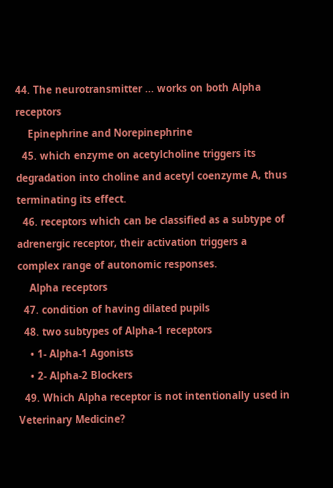44. The neurotransmitter ... works on both Alpha receptors
    Epinephrine and Norepinephrine
  45. which enzyme on acetylcholine triggers its degradation into choline and acetyl coenzyme A, thus terminating its effect.
  46. receptors which can be classified as a subtype of adrenergic receptor, their activation triggers a complex range of autonomic responses.
    Alpha receptors
  47. condition of having dilated pupils
  48. two subtypes of Alpha-1 receptors
    • 1- Alpha-1 Agonists
    • 2- Alpha-2 Blockers
  49. Which Alpha receptor is not intentionally used in Veterinary Medicine?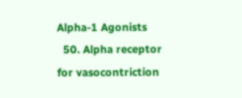Alpha-1 Agonists
  50. Alpha receptor for vasocontriction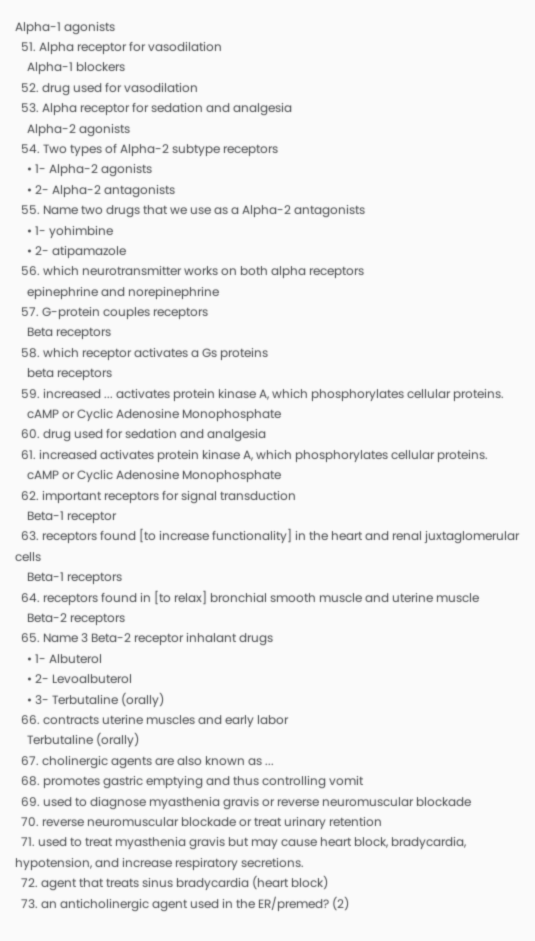Alpha-1 agonists
  51. Alpha receptor for vasodilation
    Alpha-1 blockers
  52. drug used for vasodilation
  53. Alpha receptor for sedation and analgesia
    Alpha-2 agonists
  54. Two types of Alpha-2 subtype receptors
    • 1- Alpha-2 agonists
    • 2- Alpha-2 antagonists
  55. Name two drugs that we use as a Alpha-2 antagonists
    • 1- yohimbine
    • 2- atipamazole
  56. which neurotransmitter works on both alpha receptors
    epinephrine and norepinephrine
  57. G-protein couples receptors
    Beta receptors
  58. which receptor activates a Gs proteins
    beta receptors
  59. increased ... activates protein kinase A, which phosphorylates cellular proteins.
    cAMP or Cyclic Adenosine Monophosphate
  60. drug used for sedation and analgesia
  61. increased activates protein kinase A, which phosphorylates cellular proteins.
    cAMP or Cyclic Adenosine Monophosphate
  62. important receptors for signal transduction
    Beta-1 receptor
  63. receptors found [to increase functionality] in the heart and renal juxtaglomerular cells
    Beta-1 receptors
  64. receptors found in [to relax] bronchial smooth muscle and uterine muscle
    Beta-2 receptors
  65. Name 3 Beta-2 receptor inhalant drugs
    • 1- Albuterol
    • 2- Levoalbuterol
    • 3- Terbutaline (orally)
  66. contracts uterine muscles and early labor
    Terbutaline (orally)
  67. cholinergic agents are also known as ...
  68. promotes gastric emptying and thus controlling vomit
  69. used to diagnose myasthenia gravis or reverse neuromuscular blockade
  70. reverse neuromuscular blockade or treat urinary retention
  71. used to treat myasthenia gravis but may cause heart block, bradycardia, hypotension, and increase respiratory secretions.
  72. agent that treats sinus bradycardia (heart block)
  73. an anticholinergic agent used in the ER/premed? (2)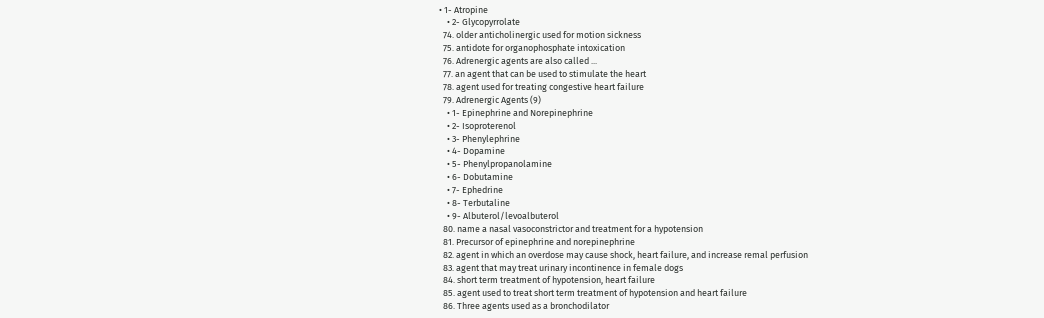• 1- Atropine
    • 2- Glycopyrrolate
  74. older anticholinergic used for motion sickness
  75. antidote for organophosphate intoxication
  76. Adrenergic agents are also called ...
  77. an agent that can be used to stimulate the heart
  78. agent used for treating congestive heart failure
  79. Adrenergic Agents (9)
    • 1- Epinephrine and Norepinephrine
    • 2- Isoproterenol
    • 3- Phenylephrine
    • 4- Dopamine
    • 5- Phenylpropanolamine
    • 6- Dobutamine
    • 7- Ephedrine
    • 8- Terbutaline
    • 9- Albuterol/levoalbuterol
  80. name a nasal vasoconstrictor and treatment for a hypotension
  81. Precursor of epinephrine and norepinephrine
  82. agent in which an overdose may cause shock, heart failure, and increase remal perfusion
  83. agent that may treat urinary incontinence in female dogs
  84. short term treatment of hypotension, heart failure
  85. agent used to treat short term treatment of hypotension and heart failure
  86. Three agents used as a bronchodilator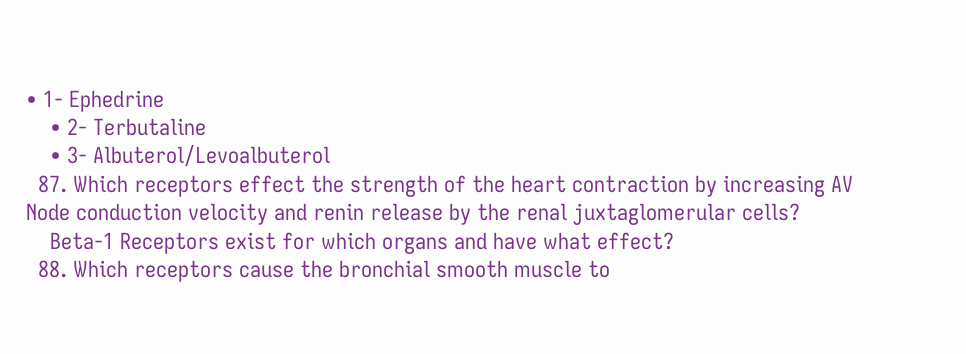• 1- Ephedrine
    • 2- Terbutaline
    • 3- Albuterol/Levoalbuterol
  87. Which receptors effect the strength of the heart contraction by increasing AV Node conduction velocity and renin release by the renal juxtaglomerular cells?
    Beta-1 Receptors exist for which organs and have what effect?
  88. Which receptors cause the bronchial smooth muscle to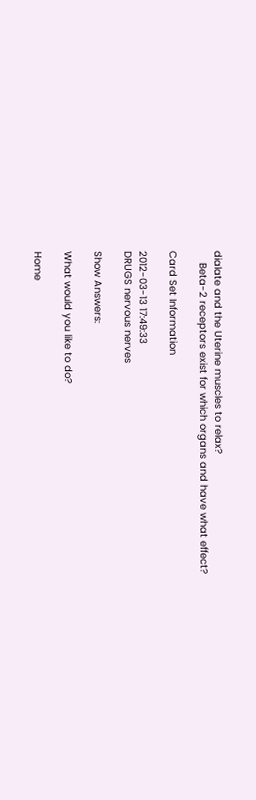dialate and the Uterine muscles to relax?
    Beta-2 receptors exist for which organs and have what effect?

Card Set Information

2012-03-13 17:49:33
DRUGS nervous nerves

Show Answers:

What would you like to do?

Home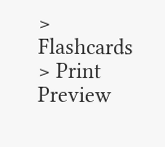> Flashcards > Print Preview